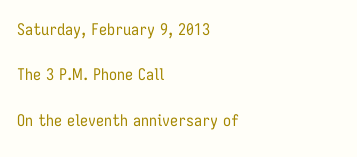Saturday, February 9, 2013

The 3 P.M. Phone Call

On the eleventh anniversary of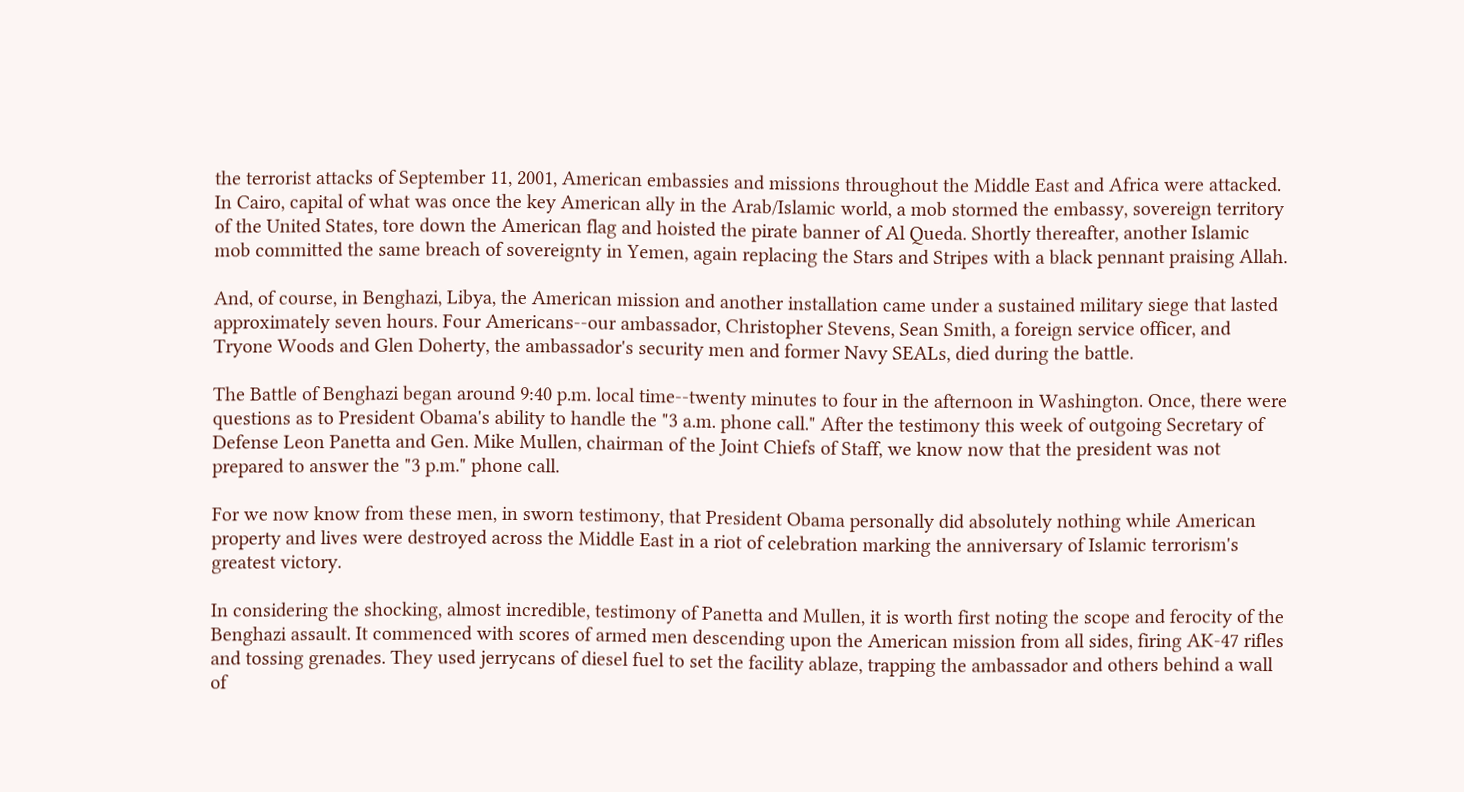the terrorist attacks of September 11, 2001, American embassies and missions throughout the Middle East and Africa were attacked. In Cairo, capital of what was once the key American ally in the Arab/Islamic world, a mob stormed the embassy, sovereign territory of the United States, tore down the American flag and hoisted the pirate banner of Al Queda. Shortly thereafter, another Islamic mob committed the same breach of sovereignty in Yemen, again replacing the Stars and Stripes with a black pennant praising Allah.

And, of course, in Benghazi, Libya, the American mission and another installation came under a sustained military siege that lasted approximately seven hours. Four Americans--our ambassador, Christopher Stevens, Sean Smith, a foreign service officer, and Tryone Woods and Glen Doherty, the ambassador's security men and former Navy SEALs, died during the battle.

The Battle of Benghazi began around 9:40 p.m. local time--twenty minutes to four in the afternoon in Washington. Once, there were questions as to President Obama's ability to handle the "3 a.m. phone call." After the testimony this week of outgoing Secretary of Defense Leon Panetta and Gen. Mike Mullen, chairman of the Joint Chiefs of Staff, we know now that the president was not prepared to answer the "3 p.m." phone call.

For we now know from these men, in sworn testimony, that President Obama personally did absolutely nothing while American property and lives were destroyed across the Middle East in a riot of celebration marking the anniversary of Islamic terrorism's greatest victory.

In considering the shocking, almost incredible, testimony of Panetta and Mullen, it is worth first noting the scope and ferocity of the Benghazi assault. It commenced with scores of armed men descending upon the American mission from all sides, firing AK-47 rifles and tossing grenades. They used jerrycans of diesel fuel to set the facility ablaze, trapping the ambassador and others behind a wall of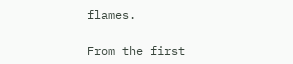flames.

From the first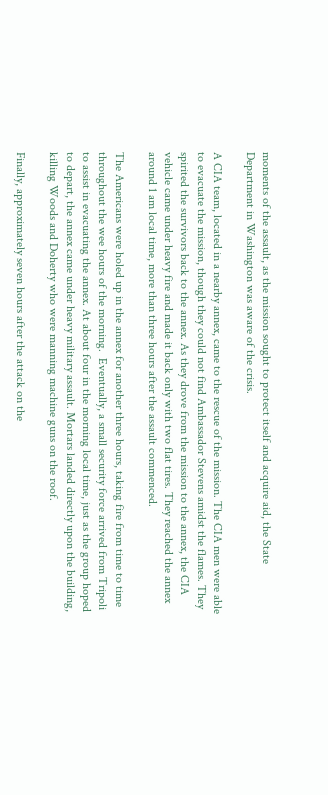moments of the assault, as the mission sought to protect itself and acquire aid, the State Department in Washington was aware of the crisis.

A CIA team, located in a nearby annex, came to the rescue of the mission. The CIA men were able to evacuate the mission, though they could not find Ambassador Stevens amidst the flames. They spirited the survivors back to the annex. As they drove from the mission to the annex, the CIA vehicle came under heavy fire and made it back only with two flat tires. They reached the annex around 1 am local time, more than three hours after the assault commenced.

The Americans were holed up in the annex for another three hours, taking fire from time to time throughout the wee hours of the morning.  Eventually, a small security force arrived from Tripoli to assist in evacuating the annex. At about four in the morning local time, just as the group hoped to depart, the annex came under heavy military assault. Mortars landed directly upon the building, killing Woods and Doherty who were manning machine guns on the roof.

Finally, approximately seven hours after the attack on the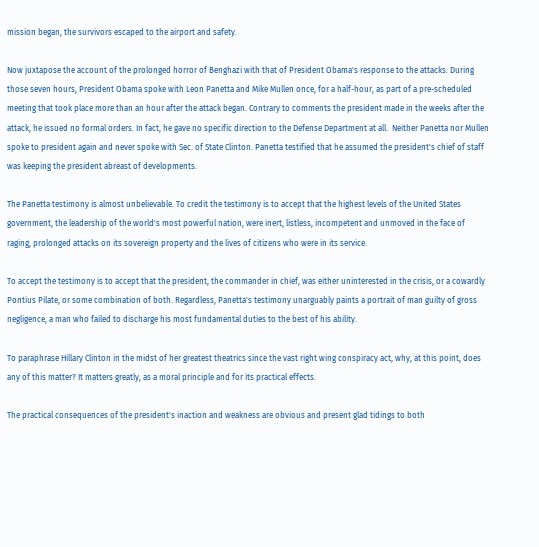mission began, the survivors escaped to the airport and safety.

Now juxtapose the account of the prolonged horror of Benghazi with that of President Obama's response to the attacks. During those seven hours, President Obama spoke with Leon Panetta and Mike Mullen once, for a half-hour, as part of a pre-scheduled meeting that took place more than an hour after the attack began. Contrary to comments the president made in the weeks after the attack, he issued no formal orders. In fact, he gave no specific direction to the Defense Department at all.  Neither Panetta nor Mullen spoke to president again and never spoke with Sec. of State Clinton. Panetta testified that he assumed the president's chief of staff was keeping the president abreast of developments.

The Panetta testimony is almost unbelievable. To credit the testimony is to accept that the highest levels of the United States government, the leadership of the world's most powerful nation, were inert, listless, incompetent and unmoved in the face of raging, prolonged attacks on its sovereign property and the lives of citizens who were in its service.

To accept the testimony is to accept that the president, the commander in chief, was either uninterested in the crisis, or a cowardly Pontius Pilate, or some combination of both. Regardless, Panetta's testimony unarguably paints a portrait of man guilty of gross negligence, a man who failed to discharge his most fundamental duties to the best of his ability.

To paraphrase Hillary Clinton in the midst of her greatest theatrics since the vast right wing conspiracy act, why, at this point, does any of this matter? It matters greatly, as a moral principle and for its practical effects.

The practical consequences of the president's inaction and weakness are obvious and present glad tidings to both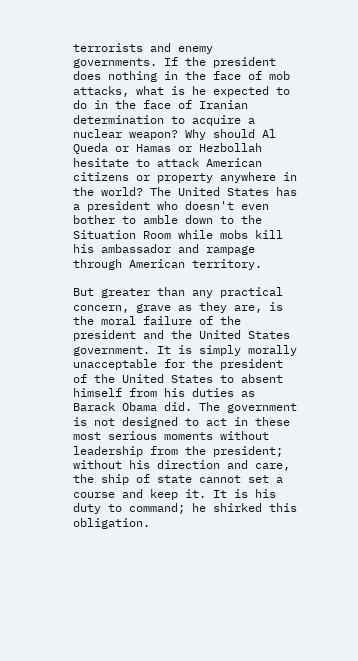terrorists and enemy governments. If the president does nothing in the face of mob attacks, what is he expected to do in the face of Iranian determination to acquire a nuclear weapon? Why should Al Queda or Hamas or Hezbollah hesitate to attack American citizens or property anywhere in the world? The United States has a president who doesn't even bother to amble down to the Situation Room while mobs kill his ambassador and rampage through American territory.

But greater than any practical concern, grave as they are, is the moral failure of the president and the United States government. It is simply morally unacceptable for the president of the United States to absent himself from his duties as Barack Obama did. The government is not designed to act in these most serious moments without leadership from the president; without his direction and care, the ship of state cannot set a course and keep it. It is his duty to command; he shirked this obligation.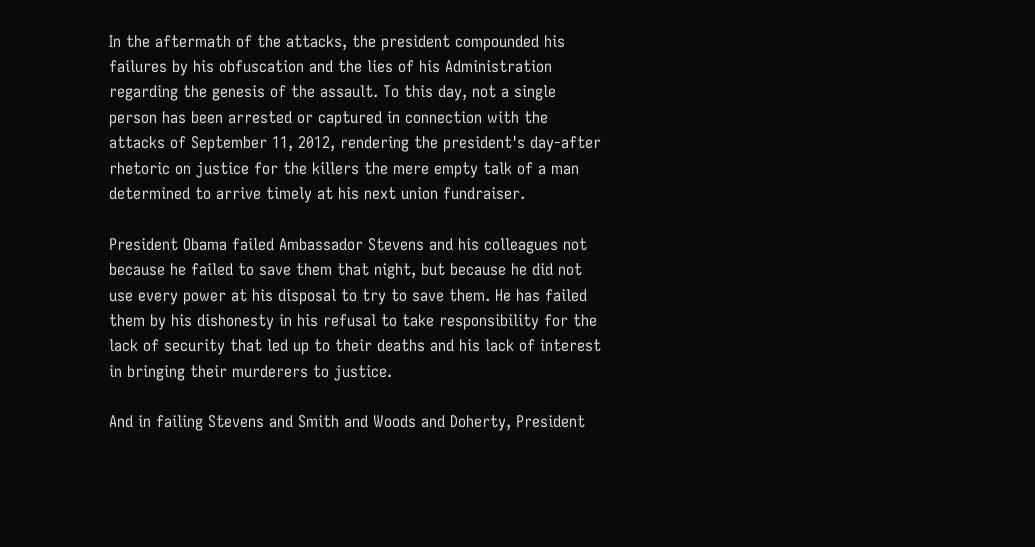In the aftermath of the attacks, the president compounded his failures by his obfuscation and the lies of his Administration regarding the genesis of the assault. To this day, not a single person has been arrested or captured in connection with the attacks of September 11, 2012, rendering the president's day-after rhetoric on justice for the killers the mere empty talk of a man determined to arrive timely at his next union fundraiser.

President Obama failed Ambassador Stevens and his colleagues not because he failed to save them that night, but because he did not use every power at his disposal to try to save them. He has failed them by his dishonesty in his refusal to take responsibility for the lack of security that led up to their deaths and his lack of interest in bringing their murderers to justice.

And in failing Stevens and Smith and Woods and Doherty, President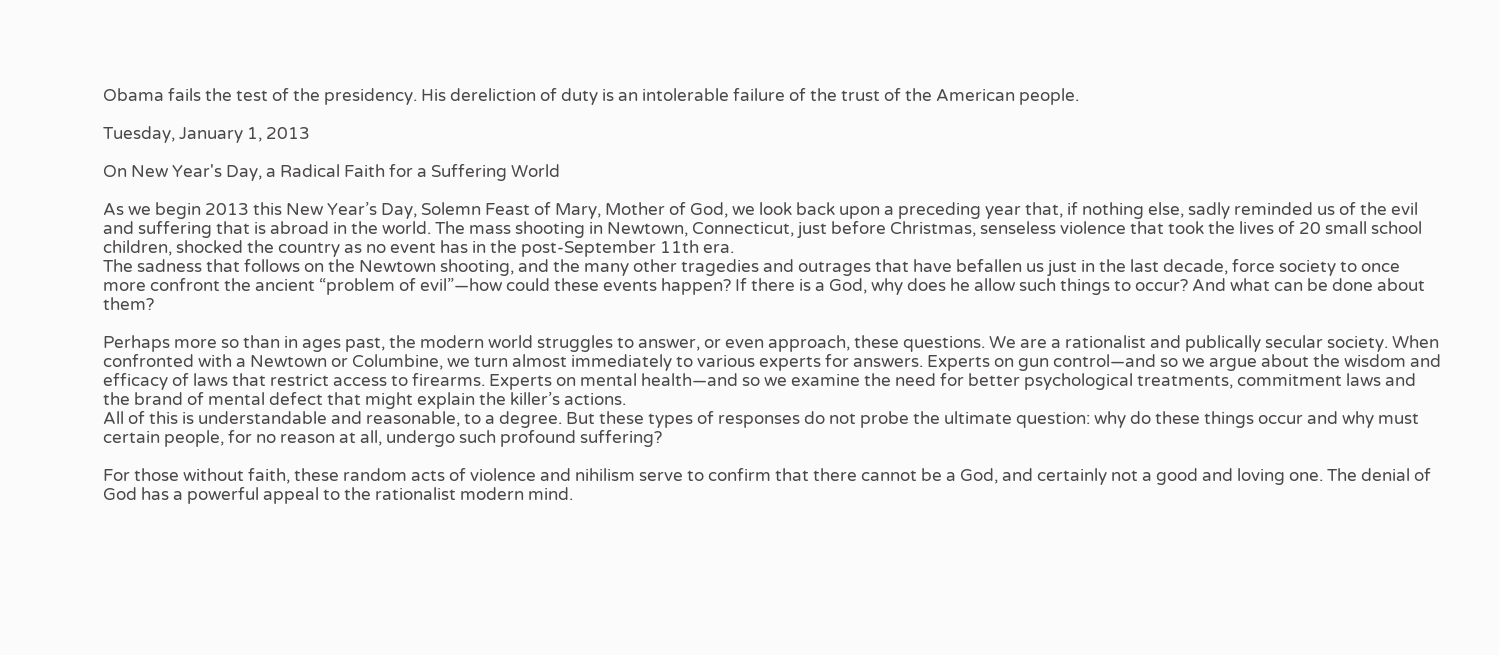Obama fails the test of the presidency. His dereliction of duty is an intolerable failure of the trust of the American people.

Tuesday, January 1, 2013

On New Year's Day, a Radical Faith for a Suffering World

As we begin 2013 this New Year’s Day, Solemn Feast of Mary, Mother of God, we look back upon a preceding year that, if nothing else, sadly reminded us of the evil and suffering that is abroad in the world. The mass shooting in Newtown, Connecticut, just before Christmas, senseless violence that took the lives of 20 small school children, shocked the country as no event has in the post-September 11th era.
The sadness that follows on the Newtown shooting, and the many other tragedies and outrages that have befallen us just in the last decade, force society to once more confront the ancient “problem of evil”—how could these events happen? If there is a God, why does he allow such things to occur? And what can be done about them?

Perhaps more so than in ages past, the modern world struggles to answer, or even approach, these questions. We are a rationalist and publically secular society. When confronted with a Newtown or Columbine, we turn almost immediately to various experts for answers. Experts on gun control—and so we argue about the wisdom and efficacy of laws that restrict access to firearms. Experts on mental health—and so we examine the need for better psychological treatments, commitment laws and the brand of mental defect that might explain the killer’s actions.
All of this is understandable and reasonable, to a degree. But these types of responses do not probe the ultimate question: why do these things occur and why must certain people, for no reason at all, undergo such profound suffering?

For those without faith, these random acts of violence and nihilism serve to confirm that there cannot be a God, and certainly not a good and loving one. The denial of God has a powerful appeal to the rationalist modern mind.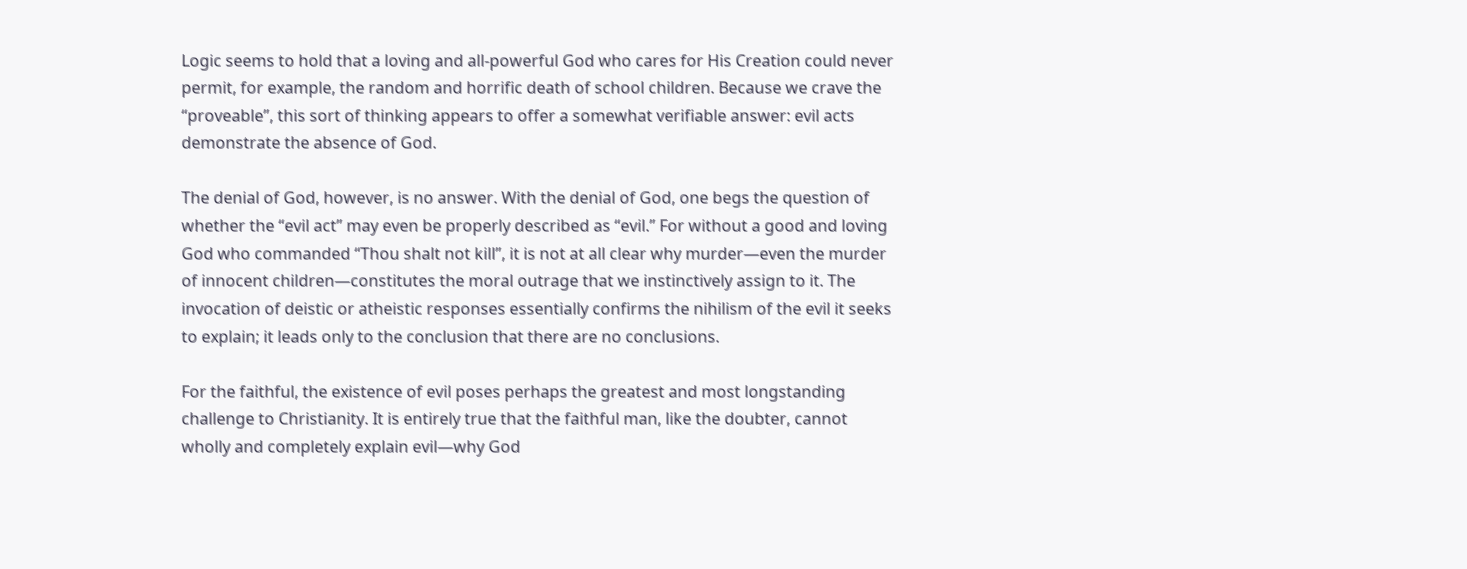Logic seems to hold that a loving and all-powerful God who cares for His Creation could never permit, for example, the random and horrific death of school children. Because we crave the “proveable”, this sort of thinking appears to offer a somewhat verifiable answer: evil acts demonstrate the absence of God.

The denial of God, however, is no answer. With the denial of God, one begs the question of whether the “evil act” may even be properly described as “evil.” For without a good and loving God who commanded “Thou shalt not kill”, it is not at all clear why murder—even the murder of innocent children—constitutes the moral outrage that we instinctively assign to it. The invocation of deistic or atheistic responses essentially confirms the nihilism of the evil it seeks to explain; it leads only to the conclusion that there are no conclusions.

For the faithful, the existence of evil poses perhaps the greatest and most longstanding challenge to Christianity. It is entirely true that the faithful man, like the doubter, cannot wholly and completely explain evil—why God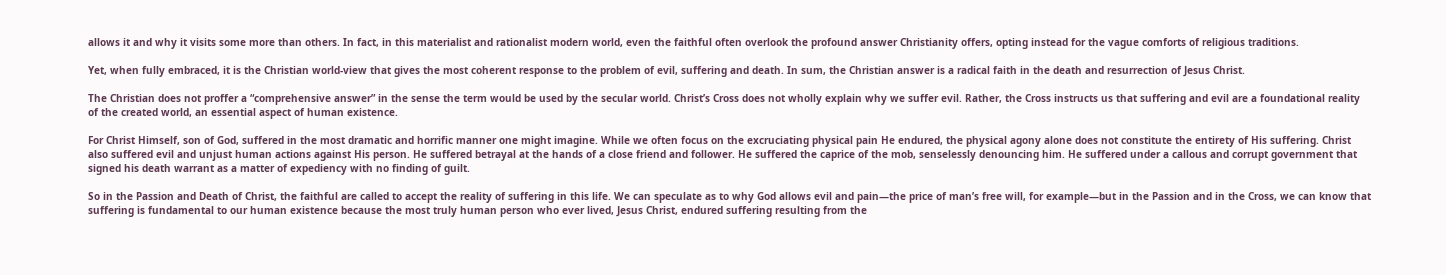allows it and why it visits some more than others. In fact, in this materialist and rationalist modern world, even the faithful often overlook the profound answer Christianity offers, opting instead for the vague comforts of religious traditions.

Yet, when fully embraced, it is the Christian world-view that gives the most coherent response to the problem of evil, suffering and death. In sum, the Christian answer is a radical faith in the death and resurrection of Jesus Christ.

The Christian does not proffer a “comprehensive answer” in the sense the term would be used by the secular world. Christ’s Cross does not wholly explain why we suffer evil. Rather, the Cross instructs us that suffering and evil are a foundational reality of the created world, an essential aspect of human existence.

For Christ Himself, son of God, suffered in the most dramatic and horrific manner one might imagine. While we often focus on the excruciating physical pain He endured, the physical agony alone does not constitute the entirety of His suffering. Christ also suffered evil and unjust human actions against His person. He suffered betrayal at the hands of a close friend and follower. He suffered the caprice of the mob, senselessly denouncing him. He suffered under a callous and corrupt government that signed his death warrant as a matter of expediency with no finding of guilt.

So in the Passion and Death of Christ, the faithful are called to accept the reality of suffering in this life. We can speculate as to why God allows evil and pain—the price of man’s free will, for example—but in the Passion and in the Cross, we can know that suffering is fundamental to our human existence because the most truly human person who ever lived, Jesus Christ, endured suffering resulting from the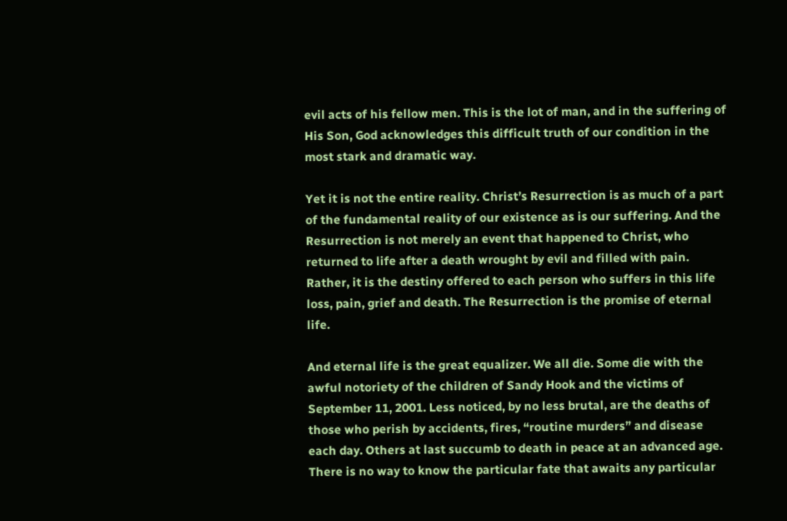evil acts of his fellow men. This is the lot of man, and in the suffering of His Son, God acknowledges this difficult truth of our condition in the most stark and dramatic way.

Yet it is not the entire reality. Christ’s Resurrection is as much of a part of the fundamental reality of our existence as is our suffering. And the Resurrection is not merely an event that happened to Christ, who returned to life after a death wrought by evil and filled with pain. Rather, it is the destiny offered to each person who suffers in this life loss, pain, grief and death. The Resurrection is the promise of eternal life.

And eternal life is the great equalizer. We all die. Some die with the awful notoriety of the children of Sandy Hook and the victims of September 11, 2001. Less noticed, by no less brutal, are the deaths of those who perish by accidents, fires, “routine murders” and disease each day. Others at last succumb to death in peace at an advanced age. There is no way to know the particular fate that awaits any particular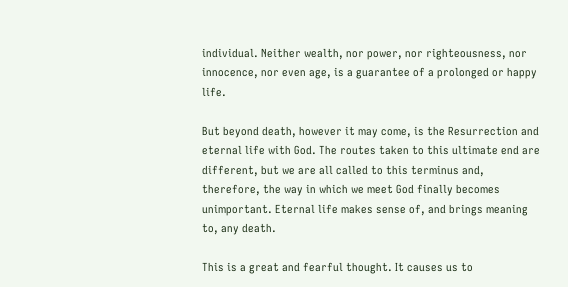individual. Neither wealth, nor power, nor righteousness, nor innocence, nor even age, is a guarantee of a prolonged or happy life.

But beyond death, however it may come, is the Resurrection and eternal life with God. The routes taken to this ultimate end are different, but we are all called to this terminus and, therefore, the way in which we meet God finally becomes unimportant. Eternal life makes sense of, and brings meaning to, any death.

This is a great and fearful thought. It causes us to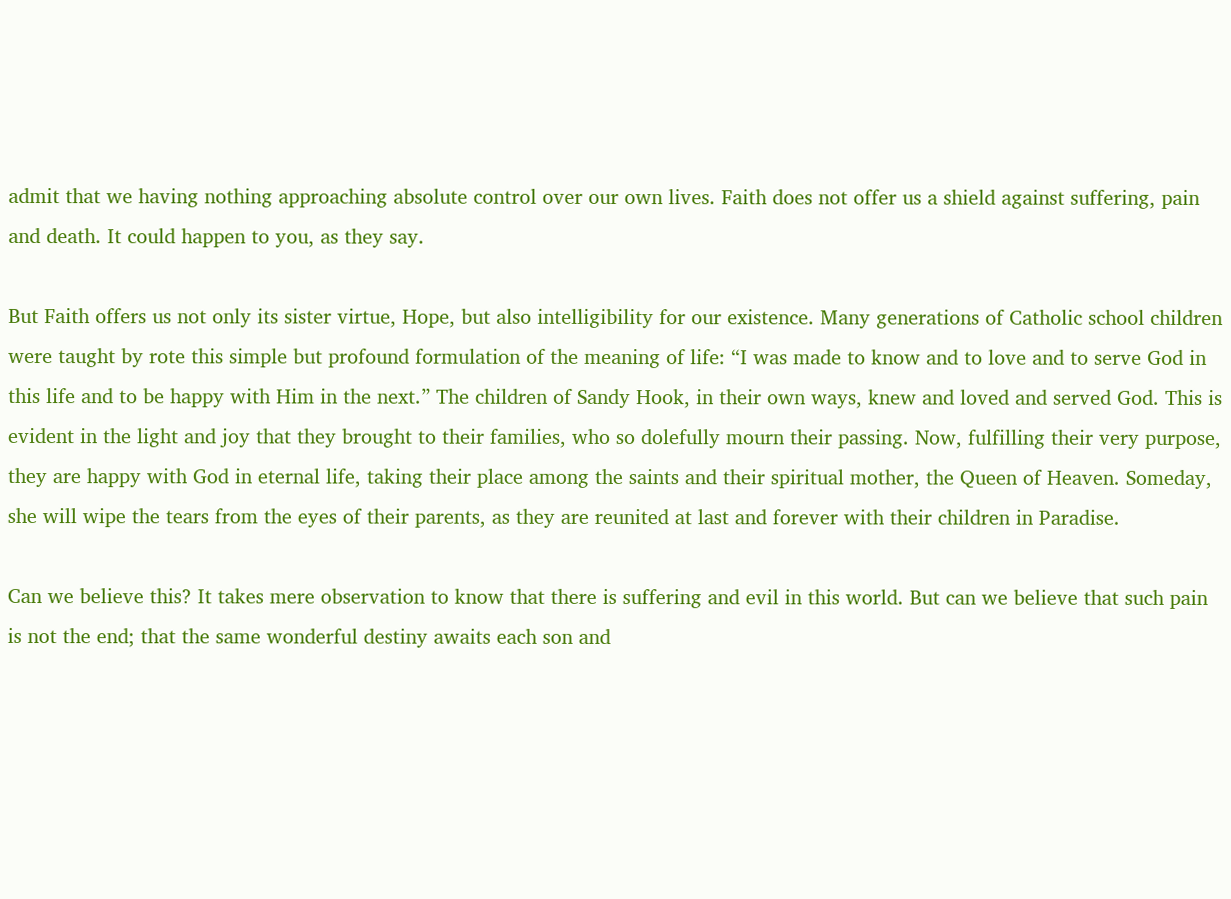admit that we having nothing approaching absolute control over our own lives. Faith does not offer us a shield against suffering, pain and death. It could happen to you, as they say.

But Faith offers us not only its sister virtue, Hope, but also intelligibility for our existence. Many generations of Catholic school children were taught by rote this simple but profound formulation of the meaning of life: “I was made to know and to love and to serve God in this life and to be happy with Him in the next.” The children of Sandy Hook, in their own ways, knew and loved and served God. This is evident in the light and joy that they brought to their families, who so dolefully mourn their passing. Now, fulfilling their very purpose, they are happy with God in eternal life, taking their place among the saints and their spiritual mother, the Queen of Heaven. Someday, she will wipe the tears from the eyes of their parents, as they are reunited at last and forever with their children in Paradise.

Can we believe this? It takes mere observation to know that there is suffering and evil in this world. But can we believe that such pain is not the end; that the same wonderful destiny awaits each son and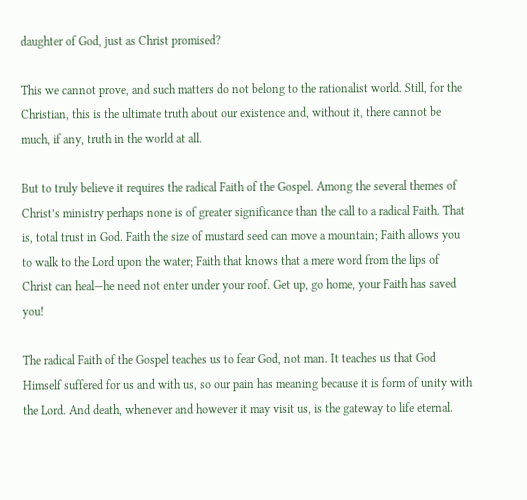daughter of God, just as Christ promised?

This we cannot prove, and such matters do not belong to the rationalist world. Still, for the Christian, this is the ultimate truth about our existence and, without it, there cannot be much, if any, truth in the world at all.

But to truly believe it requires the radical Faith of the Gospel. Among the several themes of Christ’s ministry perhaps none is of greater significance than the call to a radical Faith. That is, total trust in God. Faith the size of mustard seed can move a mountain; Faith allows you to walk to the Lord upon the water; Faith that knows that a mere word from the lips of Christ can heal—he need not enter under your roof. Get up, go home, your Faith has saved you!

The radical Faith of the Gospel teaches us to fear God, not man. It teaches us that God Himself suffered for us and with us, so our pain has meaning because it is form of unity with the Lord. And death, whenever and however it may visit us, is the gateway to life eternal.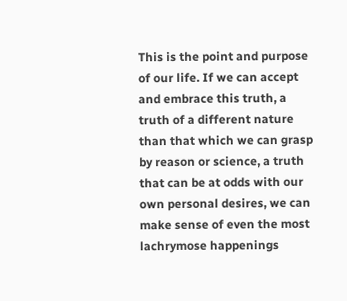This is the point and purpose of our life. If we can accept and embrace this truth, a truth of a different nature than that which we can grasp by reason or science, a truth that can be at odds with our own personal desires, we can make sense of even the most lachrymose happenings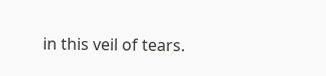in this veil of tears.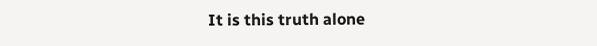It is this truth alone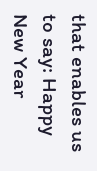that enables us to say: Happy New Year